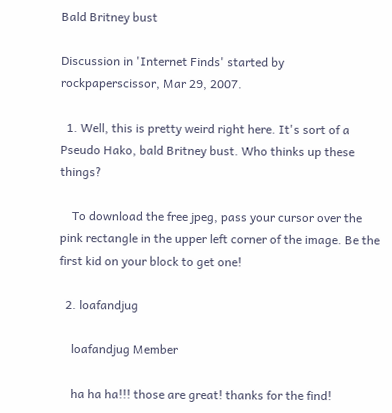Bald Britney bust

Discussion in 'Internet Finds' started by rockpaperscissor, Mar 29, 2007.

  1. Well, this is pretty weird right here. It's sort of a Pseudo Hako, bald Britney bust. Who thinks up these things?

    To download the free jpeg, pass your cursor over the pink rectangle in the upper left corner of the image. Be the first kid on your block to get one!

  2. loafandjug

    loafandjug Member

    ha ha ha!!! those are great! thanks for the find!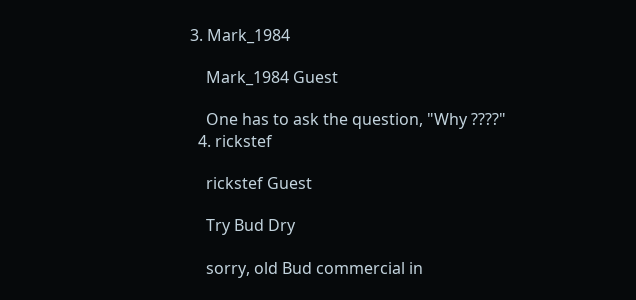3. Mark_1984

    Mark_1984 Guest

    One has to ask the question, "Why ????"
  4. rickstef

    rickstef Guest

    Try Bud Dry

    sorry, old Bud commercial in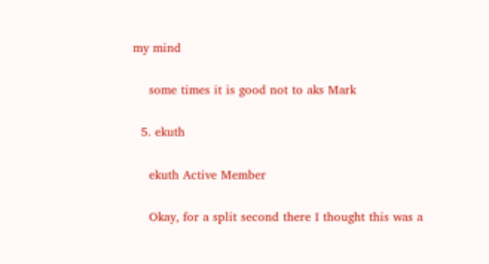my mind

    some times it is good not to aks Mark

  5. ekuth

    ekuth Active Member

    Okay, for a split second there I thought this was a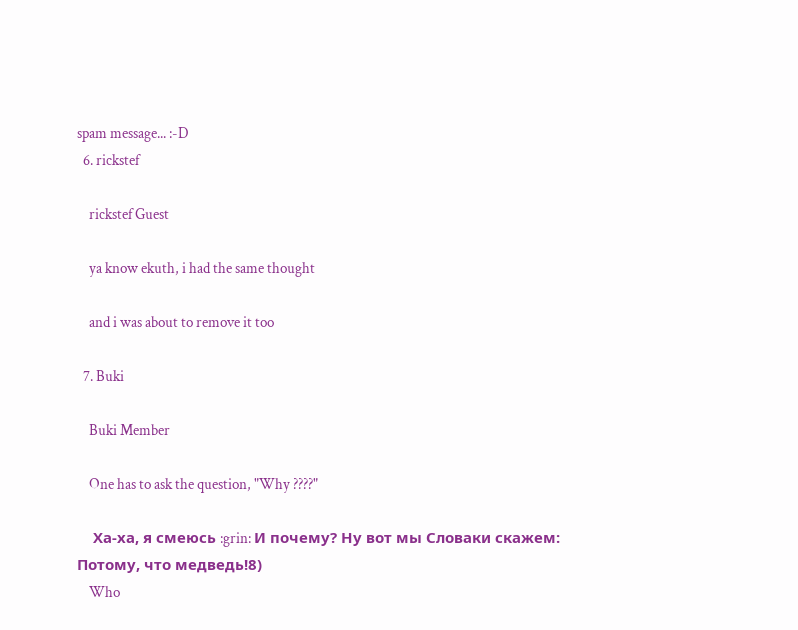spam message... :-D
  6. rickstef

    rickstef Guest

    ya know ekuth, i had the same thought

    and i was about to remove it too

  7. Buki

    Buki Member

    One has to ask the question, "Why ????"

    Ха-ха, я смеюсь :grin: И почему? Ну вот мы Словаки скажем: Потому, что медведь!8)
    Who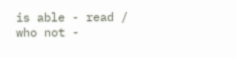is able - read / who not -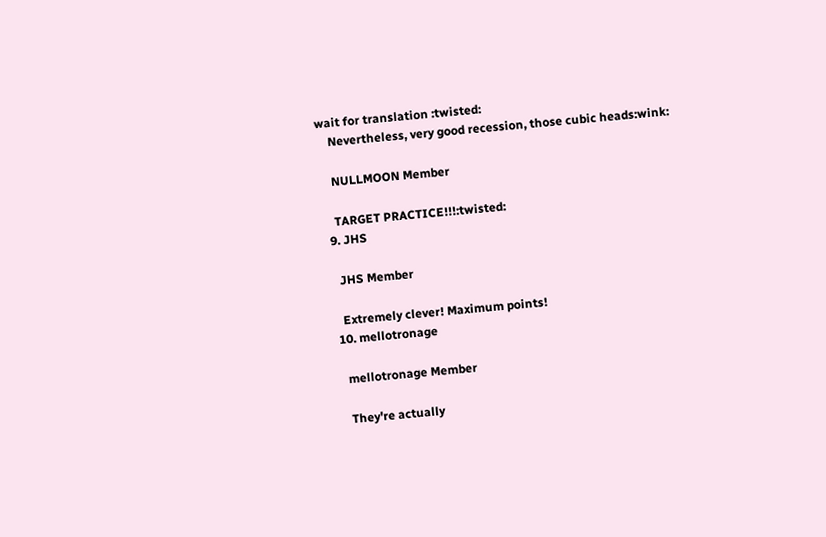wait for translation :twisted:
    Nevertheless, very good recession, those cubic heads:wink:

    NULLMOON Member

    TARGET PRACTICE!!!:twisted:
  9. JHS

    JHS Member

    Extremely clever! Maximum points!
  10. mellotronage

    mellotronage Member

    They're actually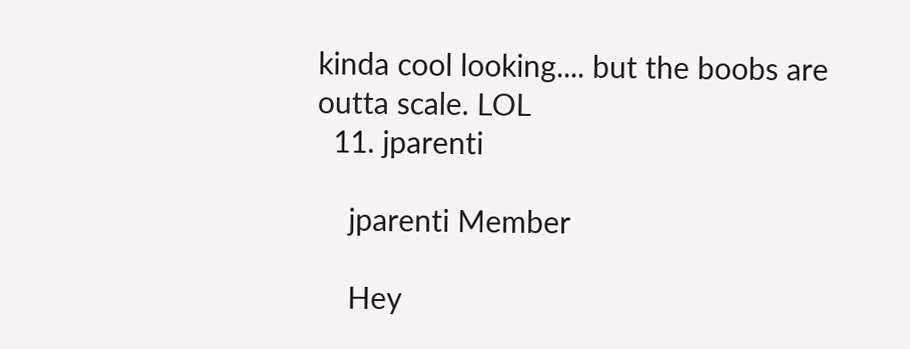kinda cool looking.... but the boobs are outta scale. LOL
  11. jparenti

    jparenti Member

    Hey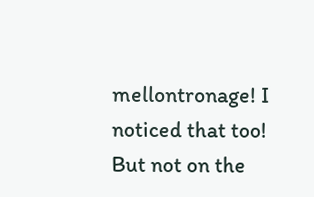mellontronage! I noticed that too! But not on the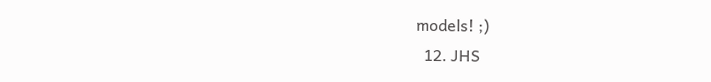models! ;)
  12. JHS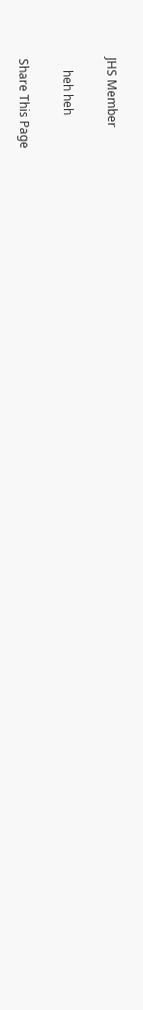JHS Member

    heh heh

Share This Page